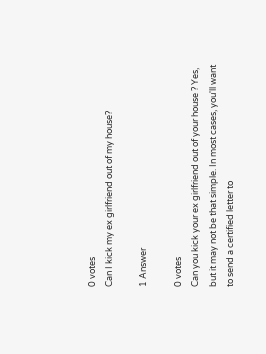0 votes
Can I kick my ex girlfriend out of my house?

1 Answer

0 votes
Can you kick your ex girlfriend out of your house ? Yes, but it may not be that simple. In most cases, you'll want to send a certified letter to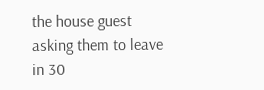the house guest asking them to leave in 30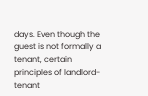days. Even though the guest is not formally a tenant, certain principles of landlord-tenant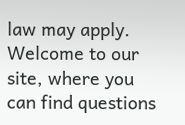law may apply.
Welcome to our site, where you can find questions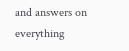and answers on everything